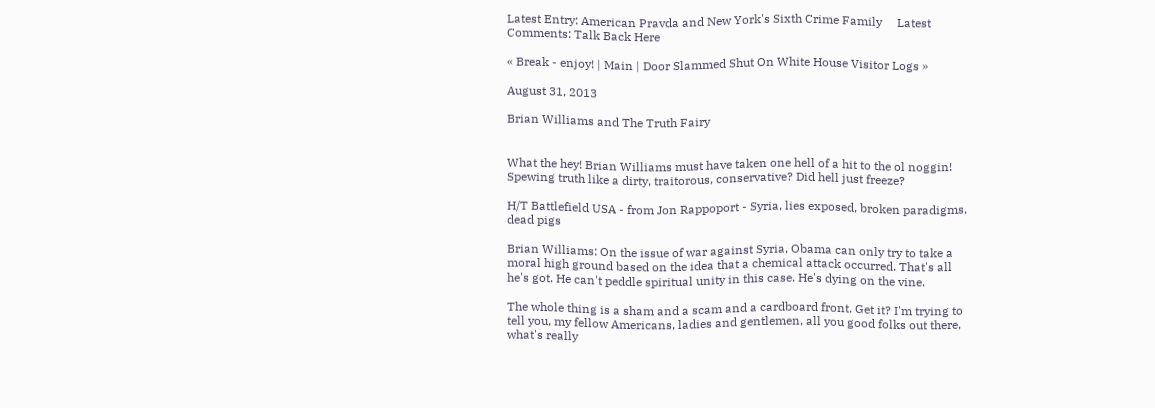Latest Entry: American Pravda and New York's Sixth Crime Family     Latest Comments: Talk Back Here

« Break - enjoy! | Main | Door Slammed Shut On White House Visitor Logs »

August 31, 2013

Brian Williams and The Truth Fairy


What the hey! Brian Williams must have taken one hell of a hit to the ol noggin! Spewing truth like a dirty, traitorous, conservative? Did hell just freeze?

H/T Battlefield USA - from Jon Rappoport - Syria, lies exposed, broken paradigms, dead pigs

Brian Williams: On the issue of war against Syria, Obama can only try to take a moral high ground based on the idea that a chemical attack occurred. That's all he's got. He can't peddle spiritual unity in this case. He's dying on the vine.

The whole thing is a sham and a scam and a cardboard front. Get it? I'm trying to tell you, my fellow Americans, ladies and gentlemen, all you good folks out there, what's really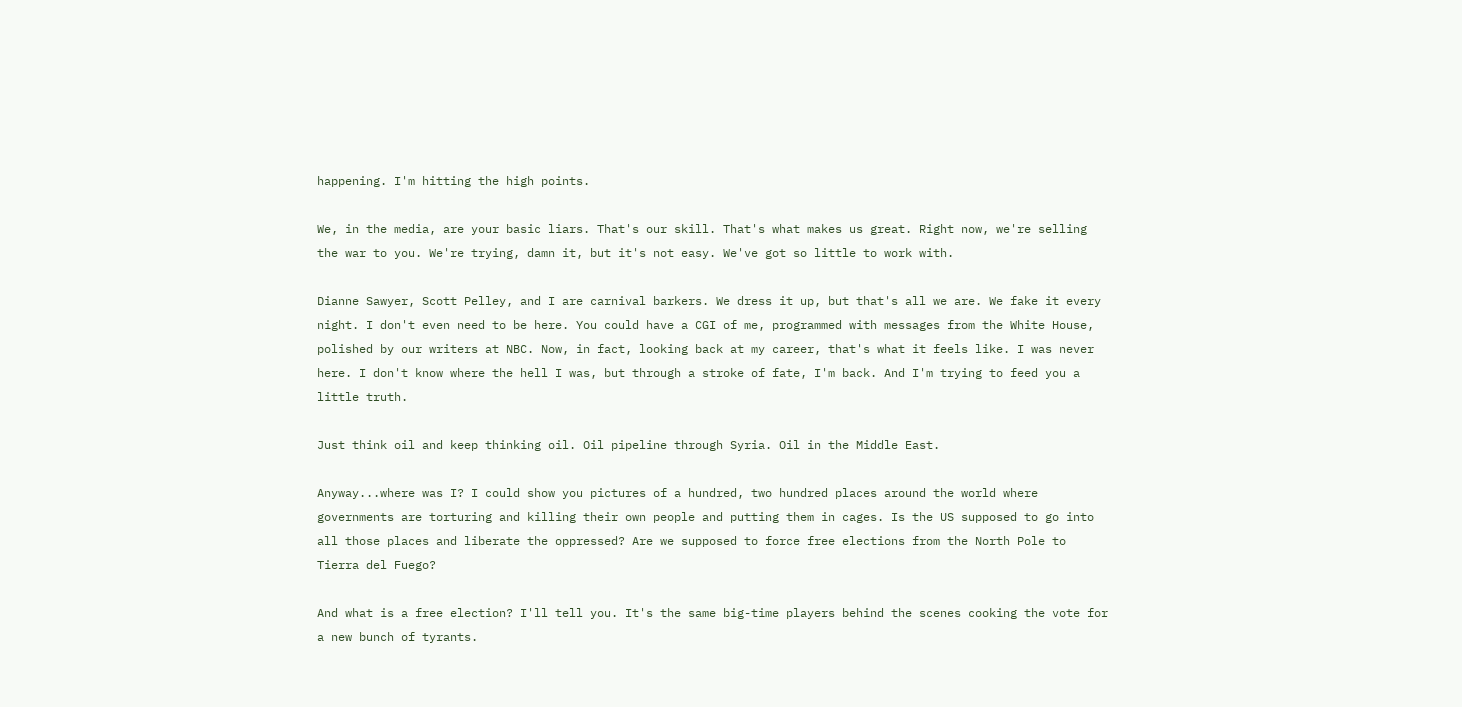happening. I'm hitting the high points.

We, in the media, are your basic liars. That's our skill. That's what makes us great. Right now, we're selling the war to you. We're trying, damn it, but it's not easy. We've got so little to work with.

Dianne Sawyer, Scott Pelley, and I are carnival barkers. We dress it up, but that's all we are. We fake it every night. I don't even need to be here. You could have a CGI of me, programmed with messages from the White House, polished by our writers at NBC. Now, in fact, looking back at my career, that's what it feels like. I was never here. I don't know where the hell I was, but through a stroke of fate, I'm back. And I'm trying to feed you a little truth.

Just think oil and keep thinking oil. Oil pipeline through Syria. Oil in the Middle East.

Anyway...where was I? I could show you pictures of a hundred, two hundred places around the world where governments are torturing and killing their own people and putting them in cages. Is the US supposed to go into all those places and liberate the oppressed? Are we supposed to force free elections from the North Pole to Tierra del Fuego?

And what is a free election? I'll tell you. It's the same big-time players behind the scenes cooking the vote for a new bunch of tyrants.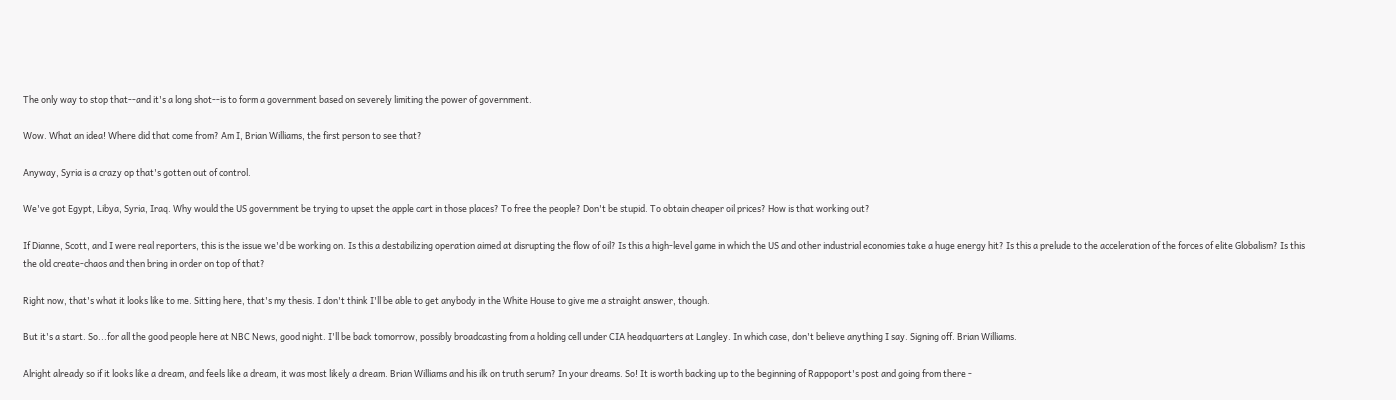The only way to stop that--and it's a long shot--is to form a government based on severely limiting the power of government.

Wow. What an idea! Where did that come from? Am I, Brian Williams, the first person to see that?

Anyway, Syria is a crazy op that's gotten out of control.

We've got Egypt, Libya, Syria, Iraq. Why would the US government be trying to upset the apple cart in those places? To free the people? Don't be stupid. To obtain cheaper oil prices? How is that working out?

If Dianne, Scott, and I were real reporters, this is the issue we'd be working on. Is this a destabilizing operation aimed at disrupting the flow of oil? Is this a high-level game in which the US and other industrial economies take a huge energy hit? Is this a prelude to the acceleration of the forces of elite Globalism? Is this the old create-chaos and then bring in order on top of that?

Right now, that's what it looks like to me. Sitting here, that's my thesis. I don't think I'll be able to get anybody in the White House to give me a straight answer, though.

But it's a start. So...for all the good people here at NBC News, good night. I'll be back tomorrow, possibly broadcasting from a holding cell under CIA headquarters at Langley. In which case, don't believe anything I say. Signing off. Brian Williams.

Alright already so if it looks like a dream, and feels like a dream, it was most likely a dream. Brian Williams and his ilk on truth serum? In your dreams. So! It is worth backing up to the beginning of Rappoport's post and going from there -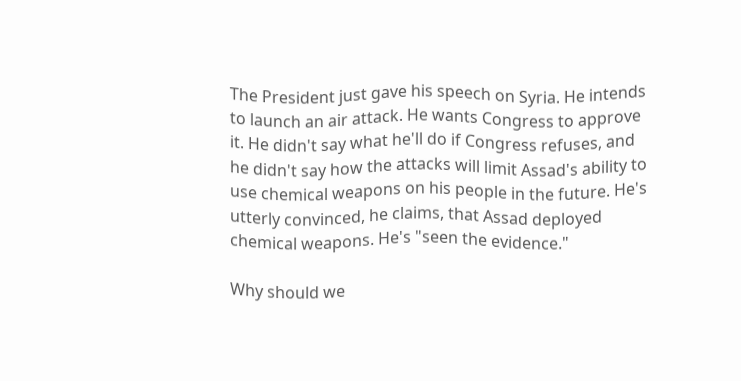The President just gave his speech on Syria. He intends to launch an air attack. He wants Congress to approve it. He didn't say what he'll do if Congress refuses, and he didn't say how the attacks will limit Assad's ability to use chemical weapons on his people in the future. He's utterly convinced, he claims, that Assad deployed chemical weapons. He's "seen the evidence."

Why should we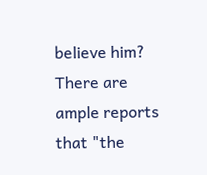believe him? There are ample reports that "the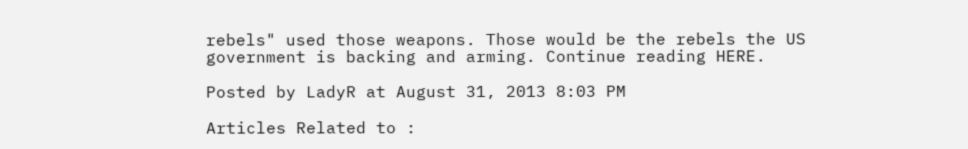rebels" used those weapons. Those would be the rebels the US government is backing and arming. Continue reading HERE.

Posted by LadyR at August 31, 2013 8:03 PM

Articles Related to :